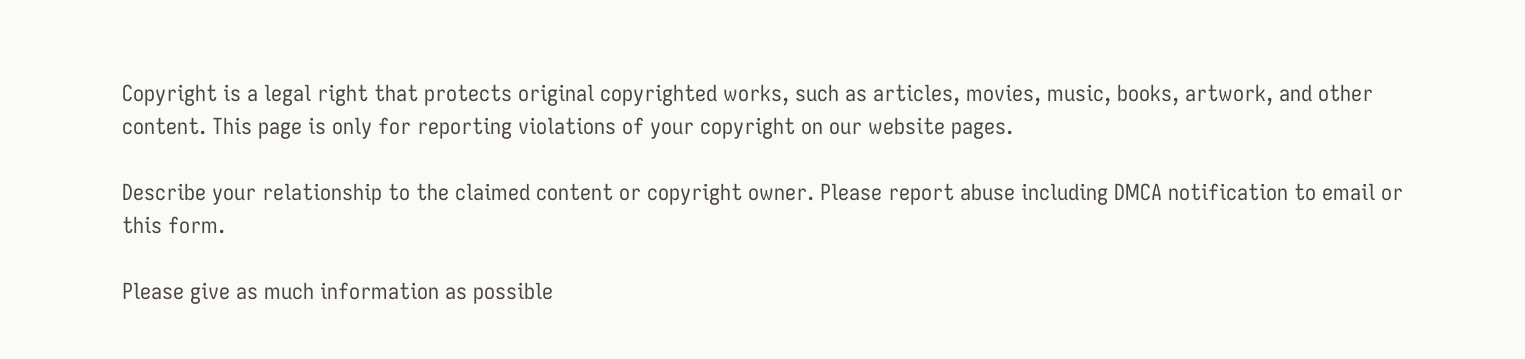Copyright is a legal right that protects original copyrighted works, such as articles, movies, music, books, artwork, and other content. This page is only for reporting violations of your copyright on our website pages.

Describe your relationship to the claimed content or copyright owner. Please report abuse including DMCA notification to email or this form.

Please give as much information as possible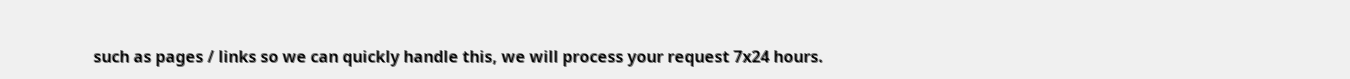such as pages / links so we can quickly handle this, we will process your request 7x24 hours.